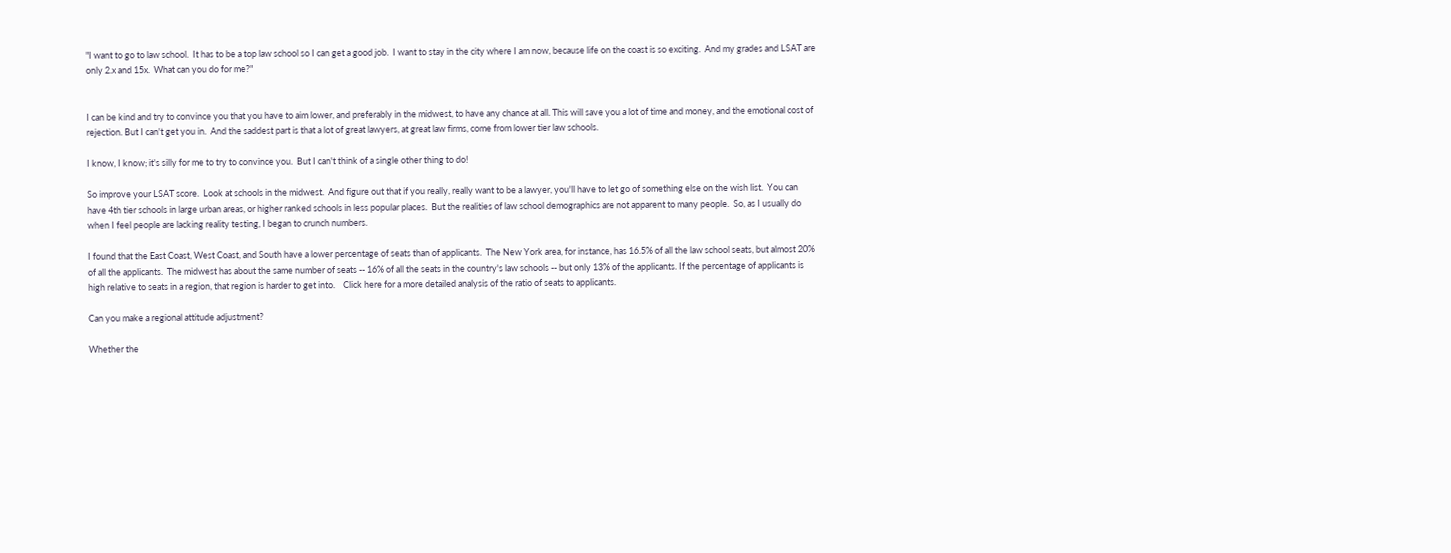"I want to go to law school.  It has to be a top law school so I can get a good job.  I want to stay in the city where I am now, because life on the coast is so exciting.  And my grades and LSAT are only 2.x and 15x.  What can you do for me?"


I can be kind and try to convince you that you have to aim lower, and preferably in the midwest, to have any chance at all. This will save you a lot of time and money, and the emotional cost of rejection. But I can't get you in.  And the saddest part is that a lot of great lawyers, at great law firms, come from lower tier law schools.

I know, I know; it's silly for me to try to convince you.  But I can't think of a single other thing to do!

So improve your LSAT score.  Look at schools in the midwest.  And figure out that if you really, really want to be a lawyer, you'll have to let go of something else on the wish list.  You can have 4th tier schools in large urban areas, or higher ranked schools in less popular places.  But the realities of law school demographics are not apparent to many people.  So, as I usually do when I feel people are lacking reality testing, I began to crunch numbers.

I found that the East Coast, West Coast, and South have a lower percentage of seats than of applicants.  The New York area, for instance, has 16.5% of all the law school seats, but almost 20% of all the applicants.  The midwest has about the same number of seats -- 16% of all the seats in the country's law schools -- but only 13% of the applicants. If the percentage of applicants is high relative to seats in a region, that region is harder to get into.    Click here for a more detailed analysis of the ratio of seats to applicants.

Can you make a regional attitude adjustment?

Whether the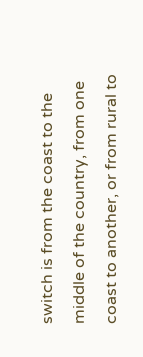switch is from the coast to the middle of the country, from one coast to another, or from rural to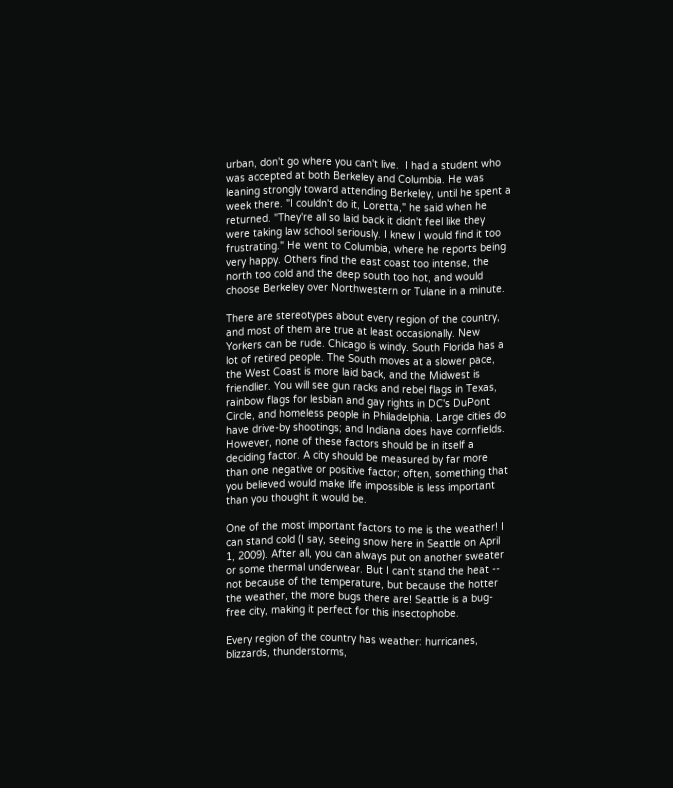urban, don't go where you can't live.  I had a student who was accepted at both Berkeley and Columbia. He was leaning strongly toward attending Berkeley, until he spent a week there. "I couldn't do it, Loretta," he said when he returned. "They're all so laid back it didn't feel like they were taking law school seriously. I knew I would find it too frustrating." He went to Columbia, where he reports being very happy. Others find the east coast too intense, the north too cold and the deep south too hot, and would choose Berkeley over Northwestern or Tulane in a minute.

There are stereotypes about every region of the country, and most of them are true at least occasionally. New Yorkers can be rude. Chicago is windy. South Florida has a lot of retired people. The South moves at a slower pace, the West Coast is more laid back, and the Midwest is friendlier. You will see gun racks and rebel flags in Texas, rainbow flags for lesbian and gay rights in DC's DuPont Circle, and homeless people in Philadelphia. Large cities do have drive-by shootings; and Indiana does have cornfields. However, none of these factors should be in itself a deciding factor. A city should be measured by far more than one negative or positive factor; often, something that you believed would make life impossible is less important than you thought it would be.

One of the most important factors to me is the weather! I can stand cold (I say, seeing snow here in Seattle on April 1, 2009). After all, you can always put on another sweater or some thermal underwear. But I can't stand the heat -- not because of the temperature, but because the hotter the weather, the more bugs there are! Seattle is a bug-free city, making it perfect for this insectophobe.

Every region of the country has weather: hurricanes, blizzards, thunderstorms,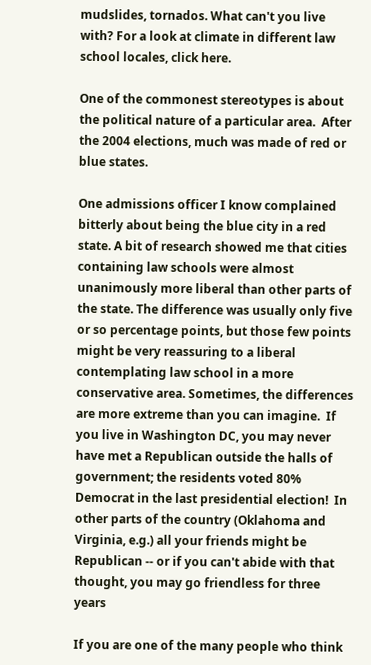mudslides, tornados. What can't you live with? For a look at climate in different law school locales, click here.

One of the commonest stereotypes is about the political nature of a particular area.  After the 2004 elections, much was made of red or blue states.

One admissions officer I know complained bitterly about being the blue city in a red state. A bit of research showed me that cities containing law schools were almost unanimously more liberal than other parts of the state. The difference was usually only five or so percentage points, but those few points might be very reassuring to a liberal contemplating law school in a more conservative area. Sometimes, the differences are more extreme than you can imagine.  If you live in Washington DC, you may never have met a Republican outside the halls of government; the residents voted 80% Democrat in the last presidential election!  In other parts of the country (Oklahoma and Virginia, e.g.) all your friends might be Republican -- or if you can't abide with that thought, you may go friendless for three years

If you are one of the many people who think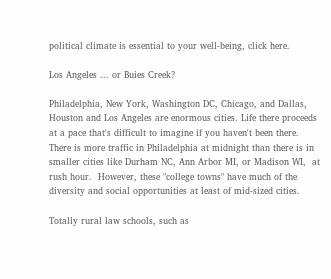political climate is essential to your well-being, click here.

Los Angeles ... or Buies Creek?

Philadelphia, New York, Washington DC, Chicago, and Dallas, Houston and Los Angeles are enormous cities. Life there proceeds at a pace that's difficult to imagine if you haven't been there. There is more traffic in Philadelphia at midnight than there is in smaller cities like Durham NC, Ann Arbor MI, or Madison WI,  at rush hour.  However, these "college towns" have much of the diversity and social opportunities at least of mid-sized cities.

Totally rural law schools, such as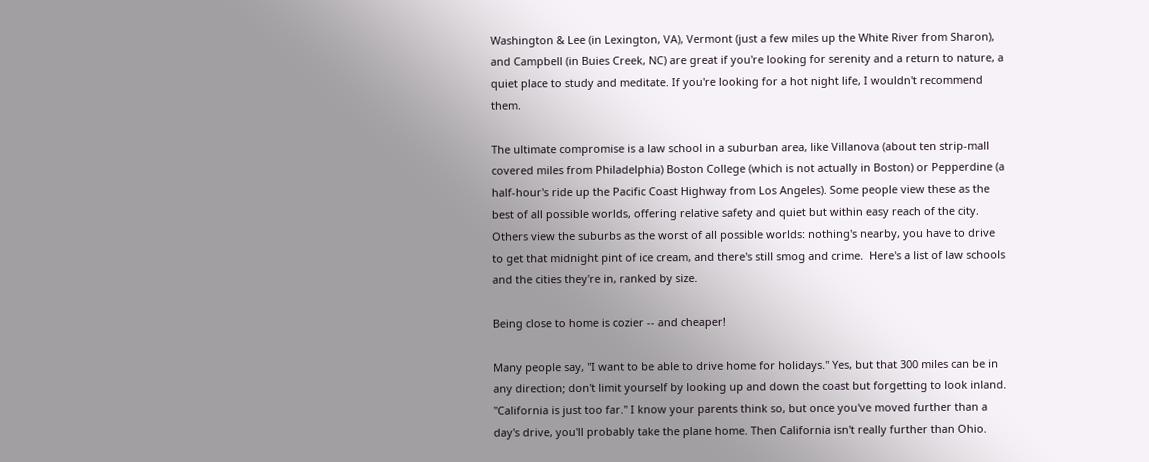Washington & Lee (in Lexington, VA), Vermont (just a few miles up the White River from Sharon), and Campbell (in Buies Creek, NC) are great if you're looking for serenity and a return to nature, a quiet place to study and meditate. If you're looking for a hot night life, I wouldn't recommend them.

The ultimate compromise is a law school in a suburban area, like Villanova (about ten strip-mall covered miles from Philadelphia) Boston College (which is not actually in Boston) or Pepperdine (a half-hour's ride up the Pacific Coast Highway from Los Angeles). Some people view these as the best of all possible worlds, offering relative safety and quiet but within easy reach of the city. Others view the suburbs as the worst of all possible worlds: nothing's nearby, you have to drive to get that midnight pint of ice cream, and there's still smog and crime.  Here's a list of law schools and the cities they're in, ranked by size.

Being close to home is cozier -- and cheaper!

Many people say, "I want to be able to drive home for holidays." Yes, but that 300 miles can be in any direction; don't limit yourself by looking up and down the coast but forgetting to look inland. "California is just too far." I know your parents think so, but once you've moved further than a day's drive, you'll probably take the plane home. Then California isn't really further than Ohio.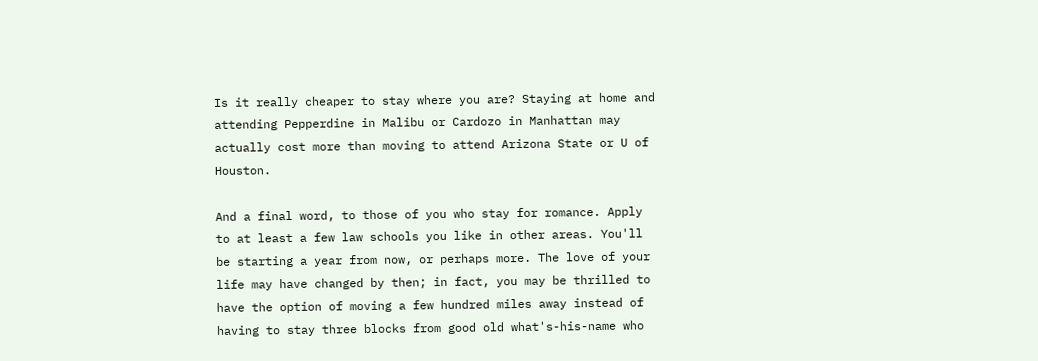Is it really cheaper to stay where you are? Staying at home and attending Pepperdine in Malibu or Cardozo in Manhattan may actually cost more than moving to attend Arizona State or U of Houston.

And a final word, to those of you who stay for romance. Apply to at least a few law schools you like in other areas. You'll be starting a year from now, or perhaps more. The love of your life may have changed by then; in fact, you may be thrilled to have the option of moving a few hundred miles away instead of having to stay three blocks from good old what's-his-name who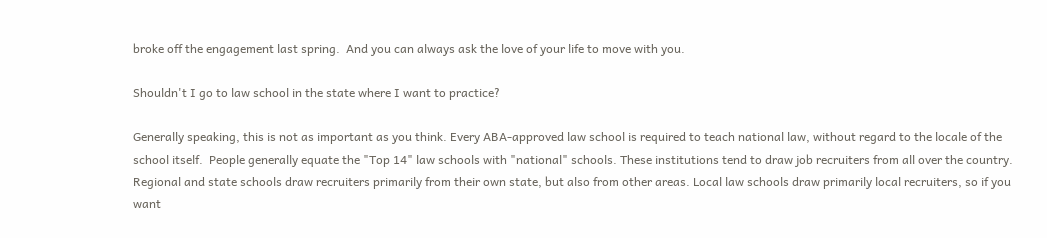broke off the engagement last spring.  And you can always ask the love of your life to move with you.

Shouldn't I go to law school in the state where I want to practice?

Generally speaking, this is not as important as you think. Every ABA-approved law school is required to teach national law, without regard to the locale of the school itself.  People generally equate the "Top 14" law schools with "national" schools. These institutions tend to draw job recruiters from all over the country. Regional and state schools draw recruiters primarily from their own state, but also from other areas. Local law schools draw primarily local recruiters, so if you want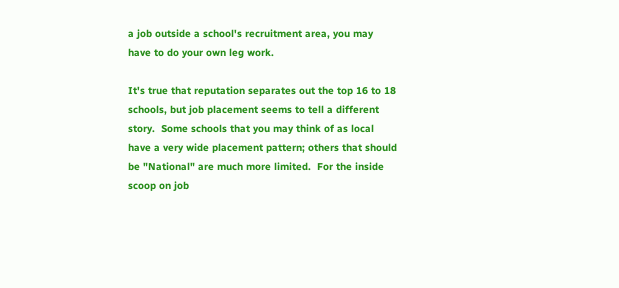a job outside a school's recruitment area, you may have to do your own leg work.

It's true that reputation separates out the top 16 to 18 schools, but job placement seems to tell a different story.  Some schools that you may think of as local have a very wide placement pattern; others that should be "National" are much more limited.  For the inside scoop on job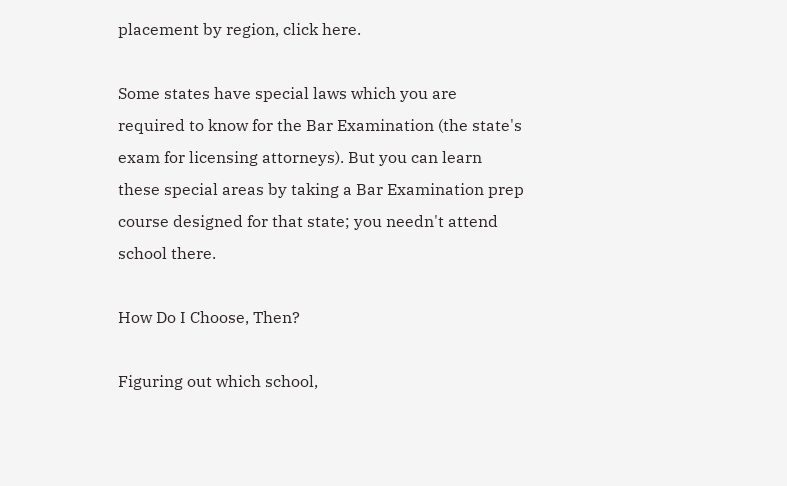placement by region, click here.

Some states have special laws which you are required to know for the Bar Examination (the state's exam for licensing attorneys). But you can learn these special areas by taking a Bar Examination prep course designed for that state; you needn't attend school there.

How Do I Choose, Then?

Figuring out which school,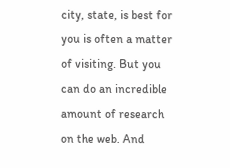city, state, is best for you is often a matter of visiting. But you can do an incredible amount of research on the web. And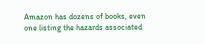Amazon has dozens of books, even one listing the hazards associated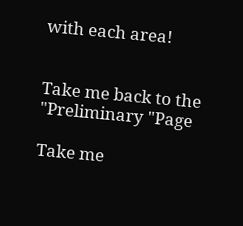with each area!


Take me back to the
"Preliminary "Page

Take me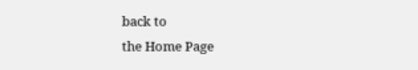back to
the Home Page